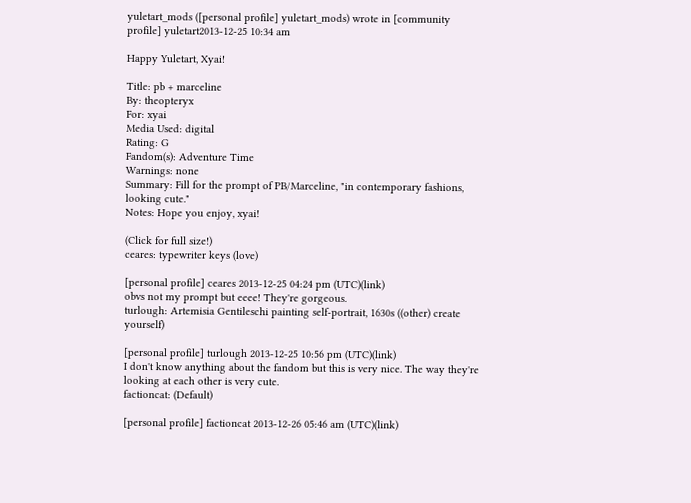yuletart_mods ([personal profile] yuletart_mods) wrote in [community profile] yuletart2013-12-25 10:34 am

Happy Yuletart, Xyai!

Title: pb + marceline
By: theopteryx
For: xyai
Media Used: digital
Rating: G
Fandom(s): Adventure Time
Warnings: none
Summary: Fill for the prompt of PB/Marceline, "in contemporary fashions, looking cute."
Notes: Hope you enjoy, xyai!

(Click for full size!)
ceares: typewriter keys (love)

[personal profile] ceares 2013-12-25 04:24 pm (UTC)(link)
obvs not my prompt but eeee! They're gorgeous.
turlough: Artemisia Gentileschi painting self-portrait, 1630s ((other) create yourself)

[personal profile] turlough 2013-12-25 10:56 pm (UTC)(link)
I don't know anything about the fandom but this is very nice. The way they're looking at each other is very cute.
factioncat: (Default)

[personal profile] factioncat 2013-12-26 05:46 am (UTC)(link)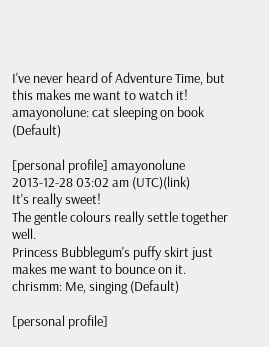I've never heard of Adventure Time, but this makes me want to watch it!
amayonolune: cat sleeping on book (Default)

[personal profile] amayonolune 2013-12-28 03:02 am (UTC)(link)
It's really sweet!
The gentle colours really settle together well.
Princess Bubblegum's puffy skirt just makes me want to bounce on it.
chrismm: Me, singing (Default)

[personal profile]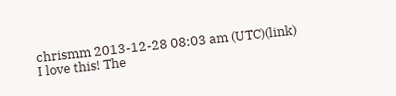chrismm 2013-12-28 08:03 am (UTC)(link)
I love this! The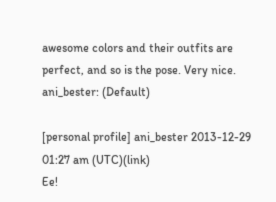awesome colors and their outfits are perfect, and so is the pose. Very nice.
ani_bester: (Default)

[personal profile] ani_bester 2013-12-29 01:27 am (UTC)(link)
Ee!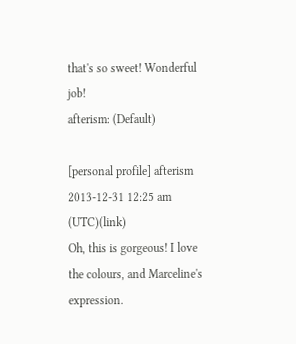that's so sweet! Wonderful job!
afterism: (Default)

[personal profile] afterism 2013-12-31 12:25 am (UTC)(link)
Oh, this is gorgeous! I love the colours, and Marceline's expression.